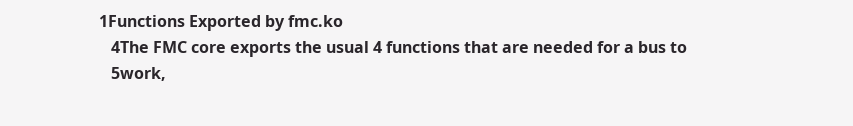1Functions Exported by fmc.ko
   4The FMC core exports the usual 4 functions that are needed for a bus to
   5work,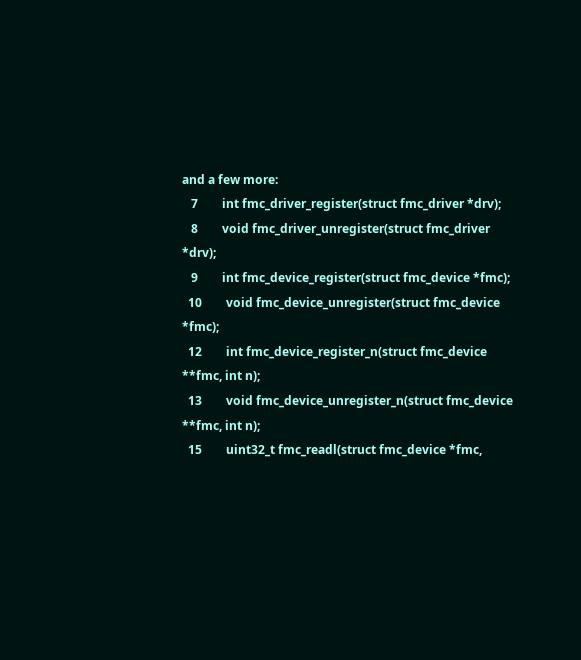and a few more:
   7        int fmc_driver_register(struct fmc_driver *drv);
   8        void fmc_driver_unregister(struct fmc_driver *drv);
   9        int fmc_device_register(struct fmc_device *fmc);
  10        void fmc_device_unregister(struct fmc_device *fmc);
  12        int fmc_device_register_n(struct fmc_device **fmc, int n);
  13        void fmc_device_unregister_n(struct fmc_device **fmc, int n);
  15        uint32_t fmc_readl(struct fmc_device *fmc,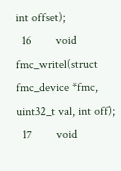int offset);
  16        void fmc_writel(struct fmc_device *fmc, uint32_t val, int off);
  17        void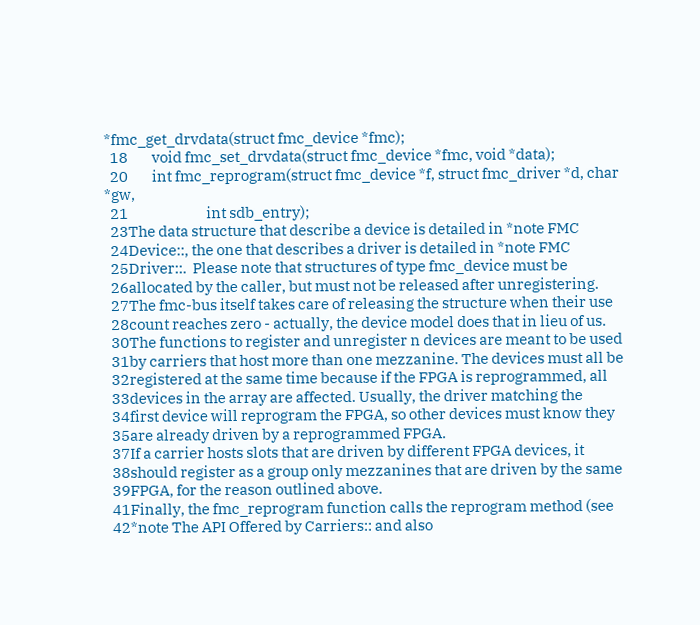*fmc_get_drvdata(struct fmc_device *fmc);
  18        void fmc_set_drvdata(struct fmc_device *fmc, void *data);
  20        int fmc_reprogram(struct fmc_device *f, struct fmc_driver *d, char *gw,
  21                          int sdb_entry);
  23The data structure that describe a device is detailed in *note FMC
  24Device::, the one that describes a driver is detailed in *note FMC
  25Driver::.  Please note that structures of type fmc_device must be
  26allocated by the caller, but must not be released after unregistering.
  27The fmc-bus itself takes care of releasing the structure when their use
  28count reaches zero - actually, the device model does that in lieu of us.
  30The functions to register and unregister n devices are meant to be used
  31by carriers that host more than one mezzanine. The devices must all be
  32registered at the same time because if the FPGA is reprogrammed, all
  33devices in the array are affected. Usually, the driver matching the
  34first device will reprogram the FPGA, so other devices must know they
  35are already driven by a reprogrammed FPGA.
  37If a carrier hosts slots that are driven by different FPGA devices, it
  38should register as a group only mezzanines that are driven by the same
  39FPGA, for the reason outlined above.
  41Finally, the fmc_reprogram function calls the reprogram method (see
  42*note The API Offered by Carriers:: and also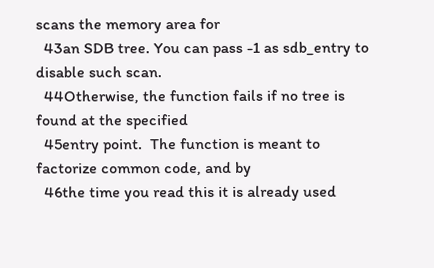scans the memory area for
  43an SDB tree. You can pass -1 as sdb_entry to disable such scan.
  44Otherwise, the function fails if no tree is found at the specified
  45entry point.  The function is meant to factorize common code, and by
  46the time you read this it is already used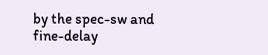by the spec-sw and fine-delay